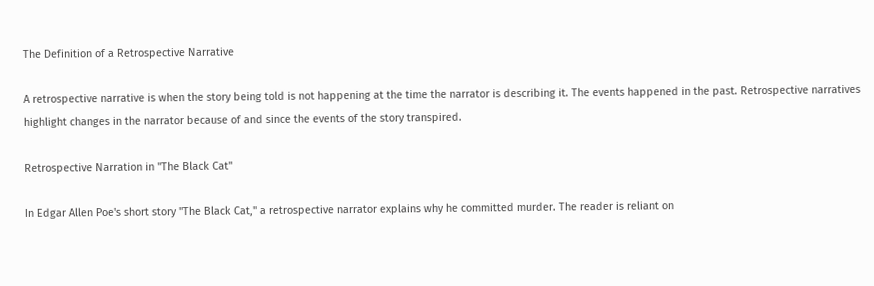The Definition of a Retrospective Narrative

A retrospective narrative is when the story being told is not happening at the time the narrator is describing it. The events happened in the past. Retrospective narratives highlight changes in the narrator because of and since the events of the story transpired.

Retrospective Narration in "The Black Cat"

In Edgar Allen Poe's short story "The Black Cat," a retrospective narrator explains why he committed murder. The reader is reliant on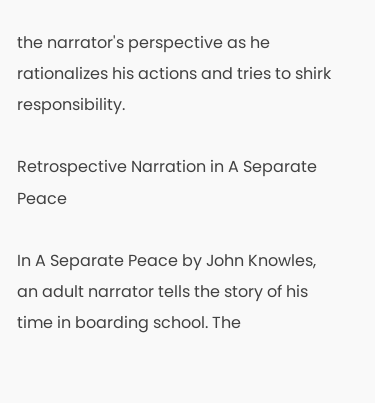the narrator's perspective as he rationalizes his actions and tries to shirk responsibility.

Retrospective Narration in A Separate Peace

In A Separate Peace by John Knowles, an adult narrator tells the story of his time in boarding school. The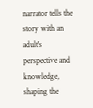narrator tells the story with an adult's perspective and knowledge, shaping the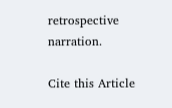retrospective narration.

Cite this Article